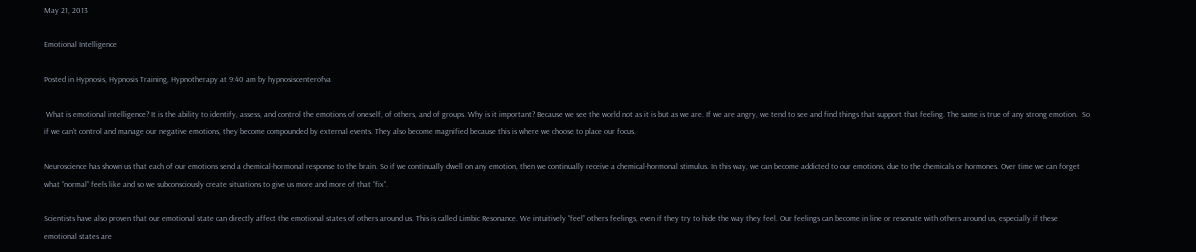May 21, 2013

Emotional Intelligence

Posted in Hypnosis, Hypnosis Training, Hypnotherapy at 9:40 am by hypnosiscenterofva

 What is emotional intelligence? It is the ability to identify, assess, and control the emotions of oneself, of others, and of groups. Why is it important? Because we see the world not as it is but as we are. If we are angry, we tend to see and find things that support that feeling. The same is true of any strong emotion.  So if we can’t control and manage our negative emotions, they become compounded by external events. They also become magnified because this is where we choose to place our focus.

Neuroscience has shown us that each of our emotions send a chemical-hormonal response to the brain. So if we continually dwell on any emotion, then we continually receive a chemical-hormonal stimulus. In this way, we can become addicted to our emotions, due to the chemicals or hormones. Over time we can forget what “normal” feels like and so we subconsciously create situations to give us more and more of that “fix”.

Scientists have also proven that our emotional state can directly affect the emotional states of others around us. This is called Limbic Resonance. We intuitively “feel” others feelings, even if they try to hide the way they feel. Our feelings can become in line or resonate with others around us, especially if these emotional states are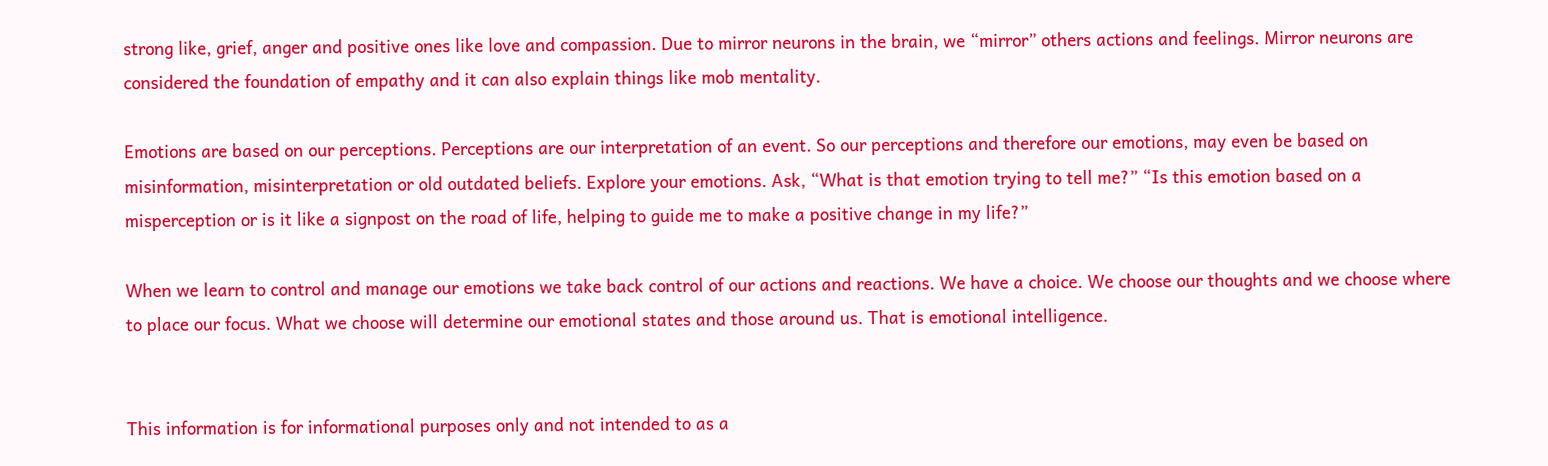strong like, grief, anger and positive ones like love and compassion. Due to mirror neurons in the brain, we “mirror” others actions and feelings. Mirror neurons are considered the foundation of empathy and it can also explain things like mob mentality.

Emotions are based on our perceptions. Perceptions are our interpretation of an event. So our perceptions and therefore our emotions, may even be based on misinformation, misinterpretation or old outdated beliefs. Explore your emotions. Ask, “What is that emotion trying to tell me?” “Is this emotion based on a misperception or is it like a signpost on the road of life, helping to guide me to make a positive change in my life?”

When we learn to control and manage our emotions we take back control of our actions and reactions. We have a choice. We choose our thoughts and we choose where to place our focus. What we choose will determine our emotional states and those around us. That is emotional intelligence.


This information is for informational purposes only and not intended to as a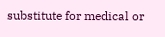substitute for medical or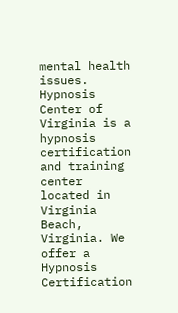mental health issues. Hypnosis Center of Virginia is a hypnosis certification and training center located in Virginia Beach, Virginia. We offer a Hypnosis Certification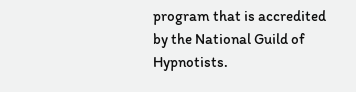program that is accredited by the National Guild of Hypnotists.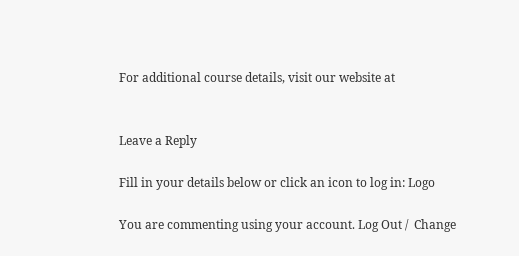For additional course details, visit our website at


Leave a Reply

Fill in your details below or click an icon to log in: Logo

You are commenting using your account. Log Out /  Change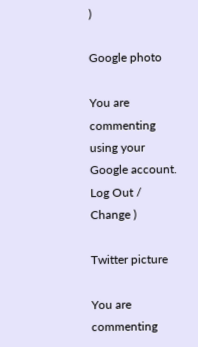)

Google photo

You are commenting using your Google account. Log Out /  Change )

Twitter picture

You are commenting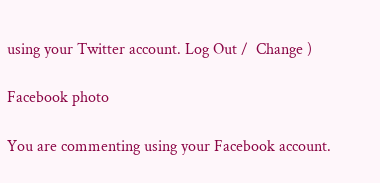using your Twitter account. Log Out /  Change )

Facebook photo

You are commenting using your Facebook account.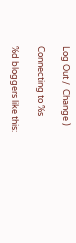Log Out /  Change )

Connecting to %s

%d bloggers like this: